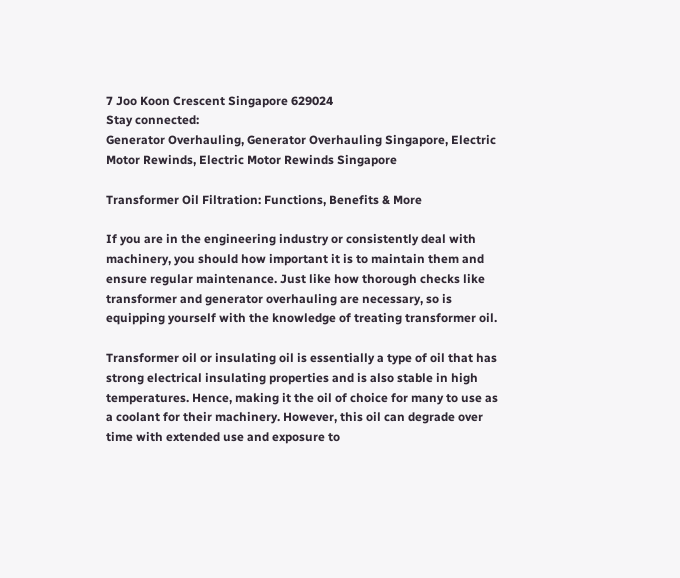7 Joo Koon Crescent Singapore 629024
Stay connected:
Generator Overhauling, Generator Overhauling Singapore, Electric Motor Rewinds, Electric Motor Rewinds Singapore

Transformer Oil Filtration: Functions, Benefits & More

If you are in the engineering industry or consistently deal with machinery, you should how important it is to maintain them and ensure regular maintenance. Just like how thorough checks like transformer and generator overhauling are necessary, so is equipping yourself with the knowledge of treating transformer oil.

Transformer oil or insulating oil is essentially a type of oil that has strong electrical insulating properties and is also stable in high temperatures. Hence, making it the oil of choice for many to use as a coolant for their machinery. However, this oil can degrade over time with extended use and exposure to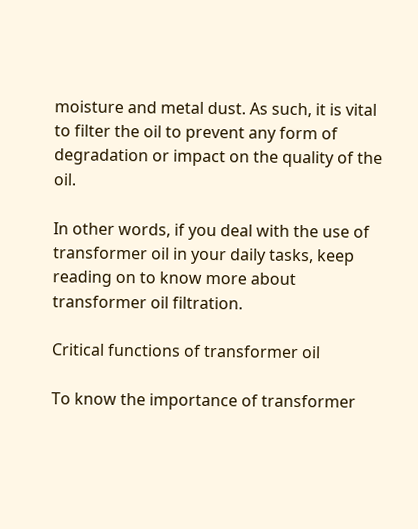moisture and metal dust. As such, it is vital to filter the oil to prevent any form of degradation or impact on the quality of the oil.

In other words, if you deal with the use of transformer oil in your daily tasks, keep reading on to know more about transformer oil filtration.

Critical functions of transformer oil

To know the importance of transformer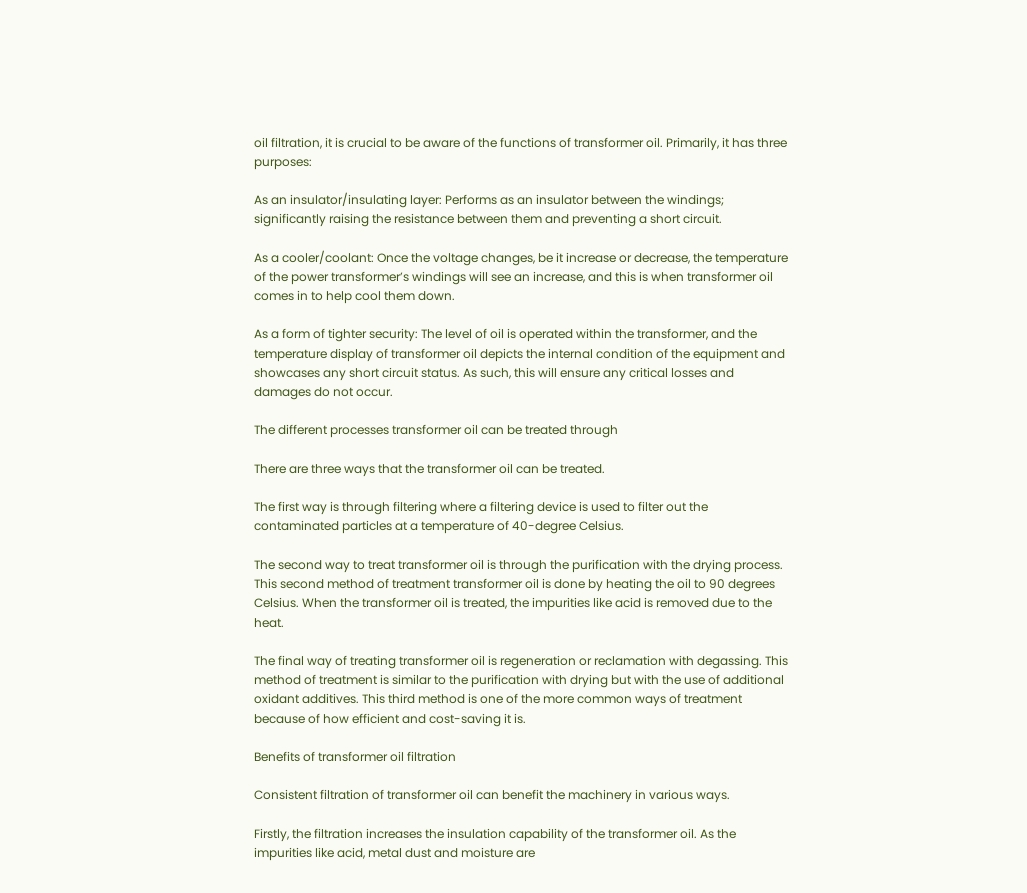oil filtration, it is crucial to be aware of the functions of transformer oil. Primarily, it has three purposes:

As an insulator/insulating layer: Performs as an insulator between the windings; significantly raising the resistance between them and preventing a short circuit.

As a cooler/coolant: Once the voltage changes, be it increase or decrease, the temperature of the power transformer’s windings will see an increase, and this is when transformer oil comes in to help cool them down.

As a form of tighter security: The level of oil is operated within the transformer, and the temperature display of transformer oil depicts the internal condition of the equipment and showcases any short circuit status. As such, this will ensure any critical losses and damages do not occur.

The different processes transformer oil can be treated through

There are three ways that the transformer oil can be treated.

The first way is through filtering where a filtering device is used to filter out the contaminated particles at a temperature of 40-degree Celsius.

The second way to treat transformer oil is through the purification with the drying process. This second method of treatment transformer oil is done by heating the oil to 90 degrees Celsius. When the transformer oil is treated, the impurities like acid is removed due to the heat.

The final way of treating transformer oil is regeneration or reclamation with degassing. This method of treatment is similar to the purification with drying but with the use of additional oxidant additives. This third method is one of the more common ways of treatment because of how efficient and cost-saving it is.

Benefits of transformer oil filtration

Consistent filtration of transformer oil can benefit the machinery in various ways.

Firstly, the filtration increases the insulation capability of the transformer oil. As the impurities like acid, metal dust and moisture are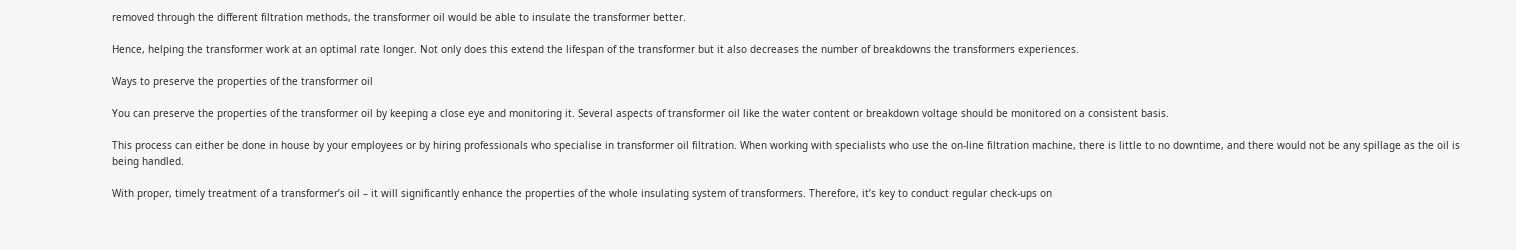removed through the different filtration methods, the transformer oil would be able to insulate the transformer better.

Hence, helping the transformer work at an optimal rate longer. Not only does this extend the lifespan of the transformer but it also decreases the number of breakdowns the transformers experiences.

Ways to preserve the properties of the transformer oil

You can preserve the properties of the transformer oil by keeping a close eye and monitoring it. Several aspects of transformer oil like the water content or breakdown voltage should be monitored on a consistent basis.

This process can either be done in house by your employees or by hiring professionals who specialise in transformer oil filtration. When working with specialists who use the on-line filtration machine, there is little to no downtime, and there would not be any spillage as the oil is being handled.

With proper, timely treatment of a transformer’s oil – it will significantly enhance the properties of the whole insulating system of transformers. Therefore, it’s key to conduct regular check-ups on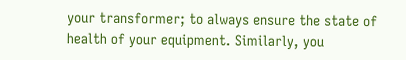your transformer; to always ensure the state of health of your equipment. Similarly, you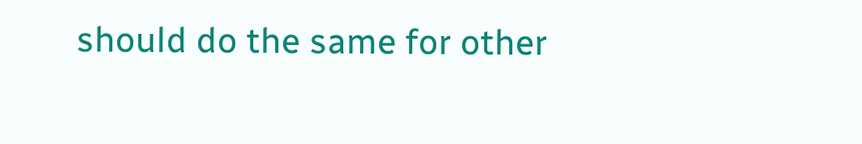should do the same for other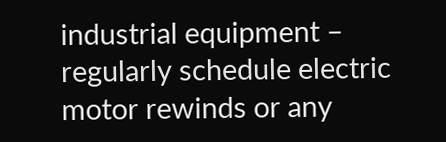industrial equipment – regularly schedule electric motor rewinds or any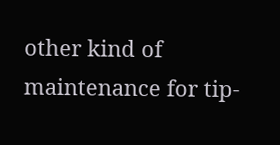other kind of maintenance for tip-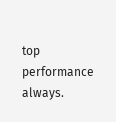top performance always.